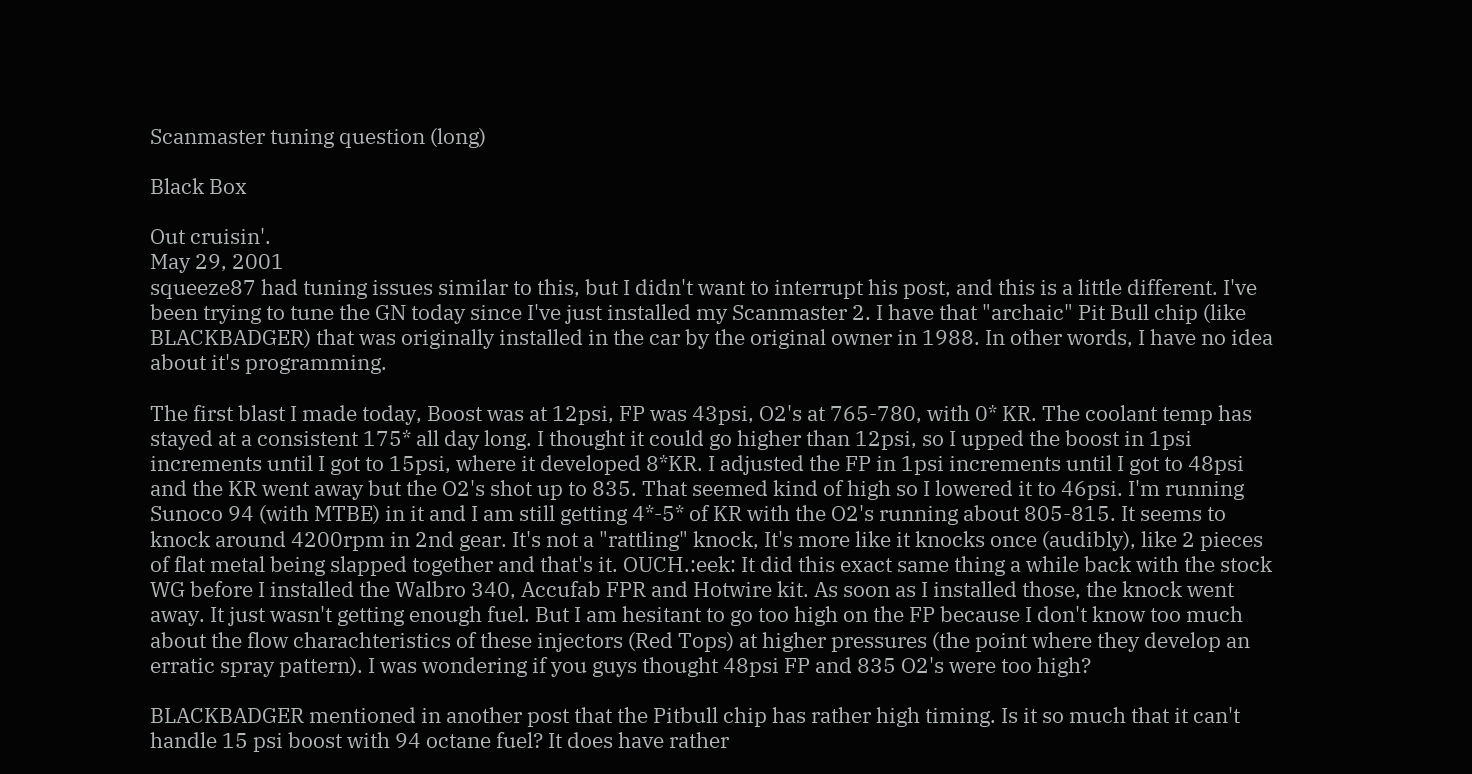Scanmaster tuning question (long)

Black Box

Out cruisin'.
May 29, 2001
squeeze87 had tuning issues similar to this, but I didn't want to interrupt his post, and this is a little different. I've been trying to tune the GN today since I've just installed my Scanmaster 2. I have that "archaic" Pit Bull chip (like BLACKBADGER) that was originally installed in the car by the original owner in 1988. In other words, I have no idea about it's programming.

The first blast I made today, Boost was at 12psi, FP was 43psi, O2's at 765-780, with 0* KR. The coolant temp has stayed at a consistent 175* all day long. I thought it could go higher than 12psi, so I upped the boost in 1psi increments until I got to 15psi, where it developed 8*KR. I adjusted the FP in 1psi increments until I got to 48psi and the KR went away but the O2's shot up to 835. That seemed kind of high so I lowered it to 46psi. I'm running Sunoco 94 (with MTBE) in it and I am still getting 4*-5* of KR with the O2's running about 805-815. It seems to knock around 4200rpm in 2nd gear. It's not a "rattling" knock, It's more like it knocks once (audibly), like 2 pieces of flat metal being slapped together and that's it. OUCH.:eek: It did this exact same thing a while back with the stock WG before I installed the Walbro 340, Accufab FPR and Hotwire kit. As soon as I installed those, the knock went away. It just wasn't getting enough fuel. But I am hesitant to go too high on the FP because I don't know too much about the flow charachteristics of these injectors (Red Tops) at higher pressures (the point where they develop an erratic spray pattern). I was wondering if you guys thought 48psi FP and 835 O2's were too high?

BLACKBADGER mentioned in another post that the Pitbull chip has rather high timing. Is it so much that it can't handle 15 psi boost with 94 octane fuel? It does have rather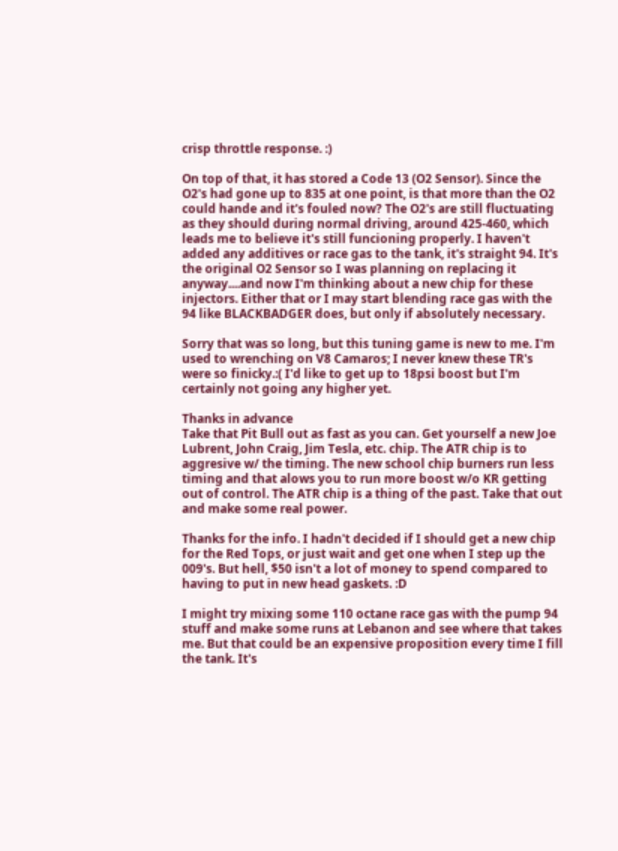crisp throttle response. :)

On top of that, it has stored a Code 13 (O2 Sensor). Since the O2's had gone up to 835 at one point, is that more than the O2 could hande and it's fouled now? The O2's are still fluctuating as they should during normal driving, around 425-460, which leads me to believe it's still funcioning properly. I haven't added any additives or race gas to the tank, it's straight 94. It's the original O2 Sensor so I was planning on replacing it anyway....and now I'm thinking about a new chip for these injectors. Either that or I may start blending race gas with the 94 like BLACKBADGER does, but only if absolutely necessary.

Sorry that was so long, but this tuning game is new to me. I'm used to wrenching on V8 Camaros; I never knew these TR's were so finicky.:( I'd like to get up to 18psi boost but I'm certainly not going any higher yet.

Thanks in advance
Take that Pit Bull out as fast as you can. Get yourself a new Joe Lubrent, John Craig, Jim Tesla, etc. chip. The ATR chip is to aggresive w/ the timing. The new school chip burners run less timing and that alows you to run more boost w/o KR getting out of control. The ATR chip is a thing of the past. Take that out and make some real power.

Thanks for the info. I hadn't decided if I should get a new chip for the Red Tops, or just wait and get one when I step up the 009's. But hell, $50 isn't a lot of money to spend compared to having to put in new head gaskets. :D

I might try mixing some 110 octane race gas with the pump 94 stuff and make some runs at Lebanon and see where that takes me. But that could be an expensive proposition every time I fill the tank. It's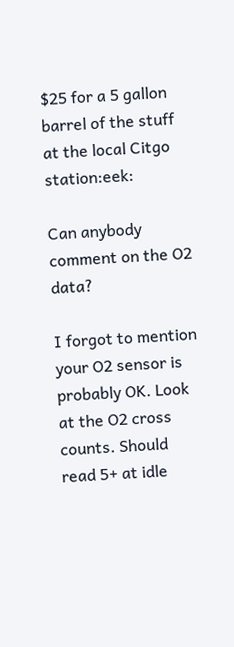$25 for a 5 gallon barrel of the stuff at the local Citgo station:eek:

Can anybody comment on the O2 data?

I forgot to mention your O2 sensor is probably OK. Look at the O2 cross counts. Should read 5+ at idle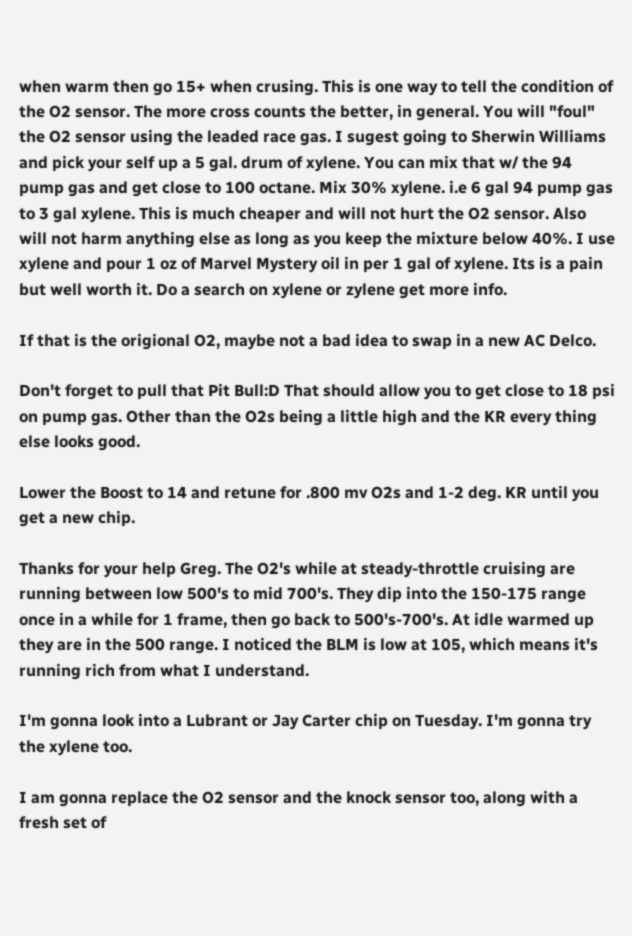when warm then go 15+ when crusing. This is one way to tell the condition of the O2 sensor. The more cross counts the better, in general. You will "foul" the O2 sensor using the leaded race gas. I sugest going to Sherwin Williams and pick your self up a 5 gal. drum of xylene. You can mix that w/ the 94 pump gas and get close to 100 octane. Mix 30% xylene. i.e 6 gal 94 pump gas to 3 gal xylene. This is much cheaper and will not hurt the O2 sensor. Also will not harm anything else as long as you keep the mixture below 40%. I use xylene and pour 1 oz of Marvel Mystery oil in per 1 gal of xylene. Its is a pain but well worth it. Do a search on xylene or zylene get more info.

If that is the origional O2, maybe not a bad idea to swap in a new AC Delco.

Don't forget to pull that Pit Bull:D That should allow you to get close to 18 psi on pump gas. Other than the O2s being a little high and the KR every thing else looks good.

Lower the Boost to 14 and retune for .800 mv O2s and 1-2 deg. KR until you get a new chip.

Thanks for your help Greg. The O2's while at steady-throttle cruising are running between low 500's to mid 700's. They dip into the 150-175 range once in a while for 1 frame, then go back to 500's-700's. At idle warmed up they are in the 500 range. I noticed the BLM is low at 105, which means it's running rich from what I understand.

I'm gonna look into a Lubrant or Jay Carter chip on Tuesday. I'm gonna try the xylene too.

I am gonna replace the O2 sensor and the knock sensor too, along with a fresh set of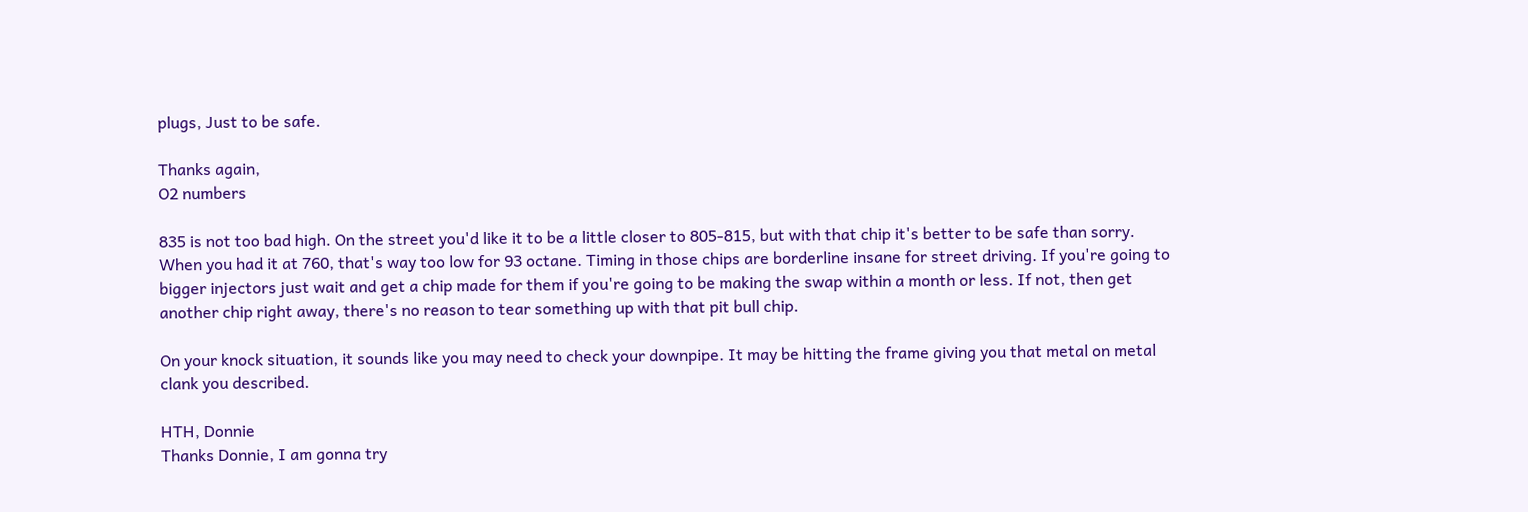plugs, Just to be safe.

Thanks again,
O2 numbers

835 is not too bad high. On the street you'd like it to be a little closer to 805-815, but with that chip it's better to be safe than sorry. When you had it at 760, that's way too low for 93 octane. Timing in those chips are borderline insane for street driving. If you're going to bigger injectors just wait and get a chip made for them if you're going to be making the swap within a month or less. If not, then get another chip right away, there's no reason to tear something up with that pit bull chip.

On your knock situation, it sounds like you may need to check your downpipe. It may be hitting the frame giving you that metal on metal clank you described.

HTH, Donnie
Thanks Donnie, I am gonna try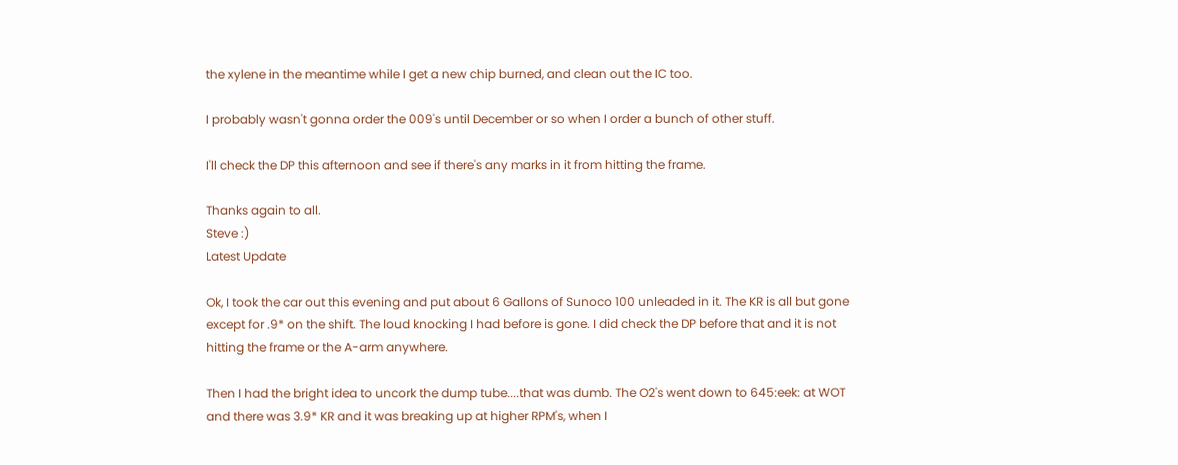the xylene in the meantime while I get a new chip burned, and clean out the IC too.

I probably wasn't gonna order the 009's until December or so when I order a bunch of other stuff.

I'll check the DP this afternoon and see if there's any marks in it from hitting the frame.

Thanks again to all.
Steve :)
Latest Update

Ok, I took the car out this evening and put about 6 Gallons of Sunoco 100 unleaded in it. The KR is all but gone except for .9* on the shift. The loud knocking I had before is gone. I did check the DP before that and it is not hitting the frame or the A-arm anywhere.

Then I had the bright idea to uncork the dump tube....that was dumb. The O2's went down to 645:eek: at WOT and there was 3.9* KR and it was breaking up at higher RPM's, when I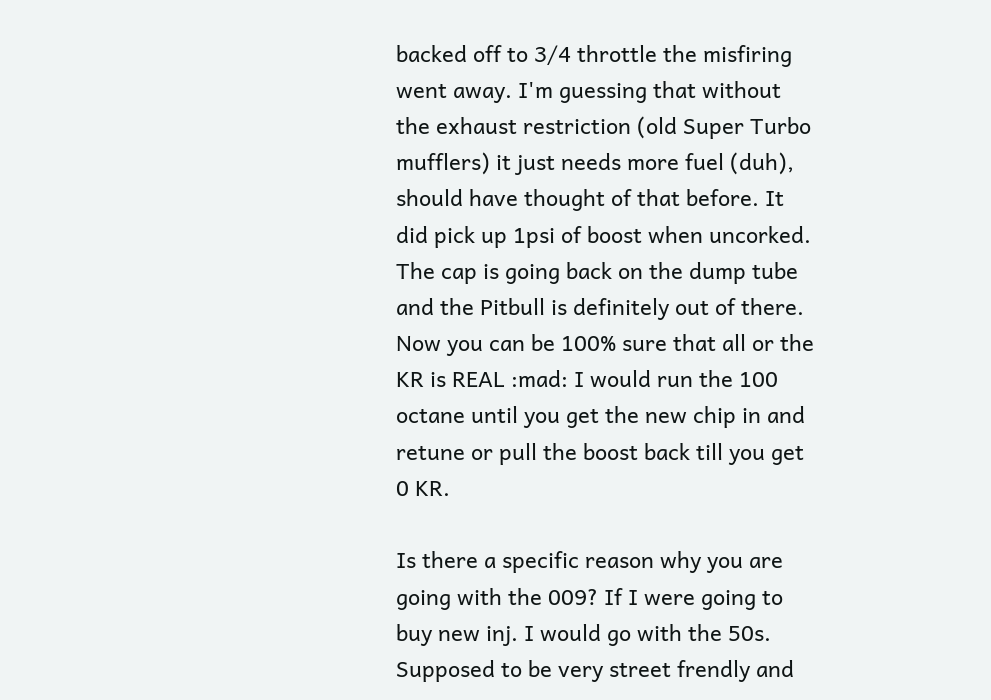backed off to 3/4 throttle the misfiring went away. I'm guessing that without the exhaust restriction (old Super Turbo mufflers) it just needs more fuel (duh), should have thought of that before. It did pick up 1psi of boost when uncorked. The cap is going back on the dump tube and the Pitbull is definitely out of there.
Now you can be 100% sure that all or the KR is REAL :mad: I would run the 100 octane until you get the new chip in and retune or pull the boost back till you get 0 KR.

Is there a specific reason why you are going with the 009? If I were going to buy new inj. I would go with the 50s. Supposed to be very street frendly and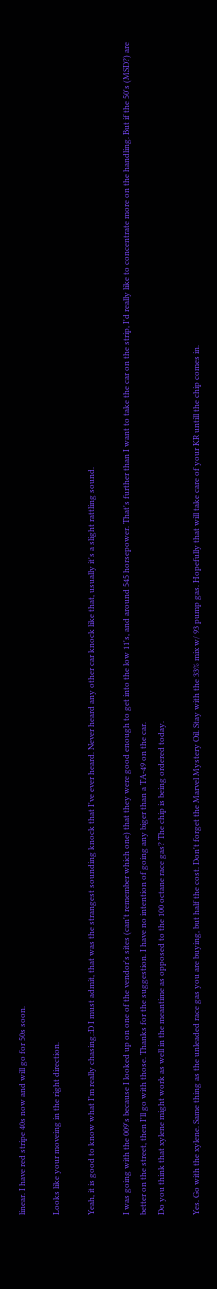linear. I have red stripe 40s now and will go for 50s soon.

Looks like your moveing in the right direction.

Yeah, it is good to know what I'm really chasing.:D I must admit, that was the strangest sounding knock that I've ever heard. Never heard any other car knock like that, usually it's a slight rattling sound.

I was going with the 009's because I looked up on one of the vendor's sites (can't remember which one) that they were good enough to get into the low 11's, and around 545 horsepower. That's further than I want to take the car on the strip, I'd really like to concentrate more on the handling. But if the 50's (MSD?) are better on the street, then I'll go with those. Thanks for the suggestion. I have no intention of going any biger than a TA-49 on the car.
Do you think that xylene might work as well in the meantime as opposed to the 100 octane race gas? The chip is being ordered today.

Yes. Go with the xylene. Same thing as the unleaded race gas you are buying, but half the cost. Don't forget the Marvel Mystery Oil. Stay with the 33% mix w/ 93 pump gas. Hopefully that will take care of your KR untill the chip comes in.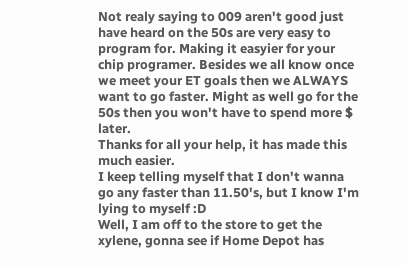Not realy saying to 009 aren't good just have heard on the 50s are very easy to program for. Making it easyier for your chip programer. Besides we all know once we meet your ET goals then we ALWAYS want to go faster. Might as well go for the 50s then you won't have to spend more $ later.
Thanks for all your help, it has made this much easier.
I keep telling myself that I don't wanna go any faster than 11.50's, but I know I'm lying to myself :D
Well, I am off to the store to get the xylene, gonna see if Home Depot has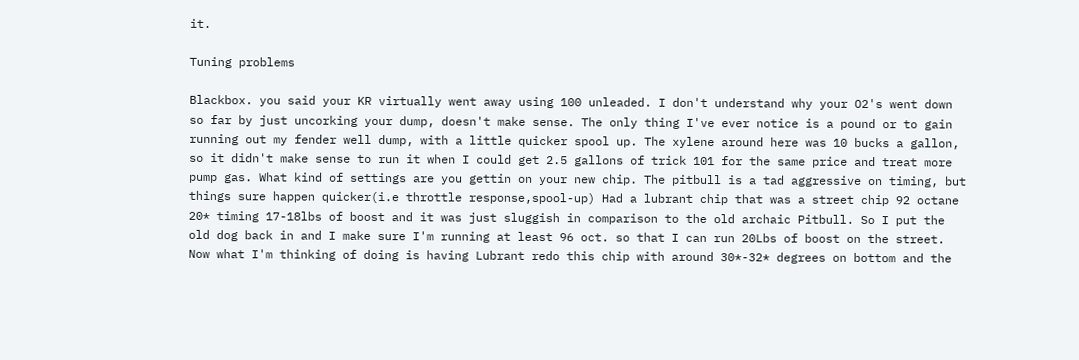it.

Tuning problems

Blackbox. you said your KR virtually went away using 100 unleaded. I don't understand why your O2's went down so far by just uncorking your dump, doesn't make sense. The only thing I've ever notice is a pound or to gain running out my fender well dump, with a little quicker spool up. The xylene around here was 10 bucks a gallon, so it didn't make sense to run it when I could get 2.5 gallons of trick 101 for the same price and treat more pump gas. What kind of settings are you gettin on your new chip. The pitbull is a tad aggressive on timing, but things sure happen quicker(i.e throttle response,spool-up) Had a lubrant chip that was a street chip 92 octane 20* timing 17-18lbs of boost and it was just sluggish in comparison to the old archaic Pitbull. So I put the old dog back in and I make sure I'm running at least 96 oct. so that I can run 20Lbs of boost on the street. Now what I'm thinking of doing is having Lubrant redo this chip with around 30*-32* degrees on bottom and the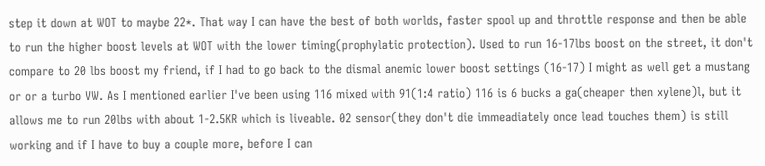step it down at WOT to maybe 22*. That way I can have the best of both worlds, faster spool up and throttle response and then be able to run the higher boost levels at WOT with the lower timing(prophylatic protection). Used to run 16-17lbs boost on the street, it don't compare to 20 lbs boost my friend, if I had to go back to the dismal anemic lower boost settings (16-17) I might as well get a mustang or or a turbo VW. As I mentioned earlier I've been using 116 mixed with 91(1:4 ratio) 116 is 6 bucks a ga(cheaper then xylene)l, but it allows me to run 20lbs with about 1-2.5KR which is liveable. 02 sensor(they don't die immeadiately once lead touches them) is still working and if I have to buy a couple more, before I can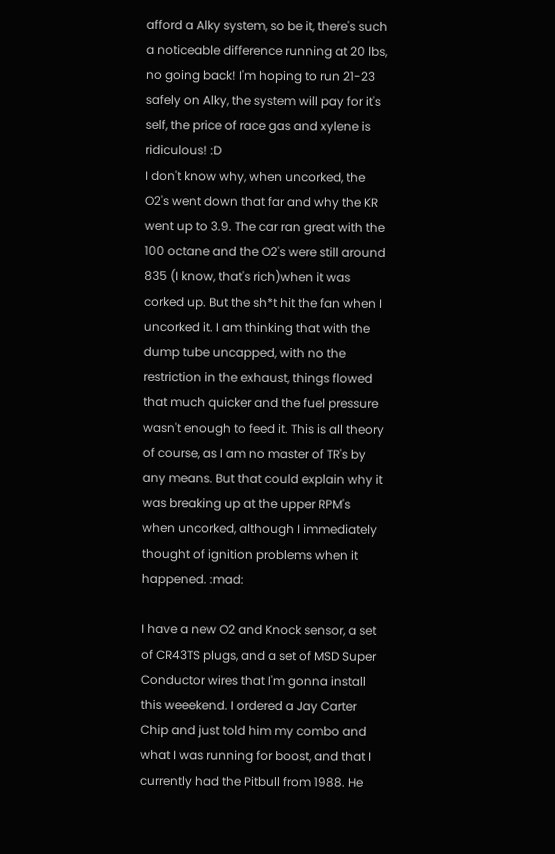afford a Alky system, so be it, there's such a noticeable difference running at 20 lbs, no going back! I'm hoping to run 21-23 safely on Alky, the system will pay for it's self, the price of race gas and xylene is ridiculous! :D
I don't know why, when uncorked, the O2's went down that far and why the KR went up to 3.9. The car ran great with the 100 octane and the O2's were still around 835 (I know, that's rich)when it was corked up. But the sh*t hit the fan when I uncorked it. I am thinking that with the dump tube uncapped, with no the restriction in the exhaust, things flowed that much quicker and the fuel pressure wasn't enough to feed it. This is all theory of course, as I am no master of TR's by any means. But that could explain why it was breaking up at the upper RPM's when uncorked, although I immediately thought of ignition problems when it happened. :mad:

I have a new O2 and Knock sensor, a set of CR43TS plugs, and a set of MSD Super Conductor wires that I'm gonna install this weeekend. I ordered a Jay Carter Chip and just told him my combo and what I was running for boost, and that I currently had the Pitbull from 1988. He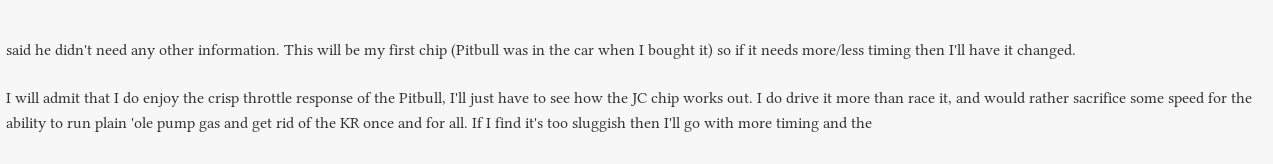said he didn't need any other information. This will be my first chip (Pitbull was in the car when I bought it) so if it needs more/less timing then I'll have it changed.

I will admit that I do enjoy the crisp throttle response of the Pitbull, I'll just have to see how the JC chip works out. I do drive it more than race it, and would rather sacrifice some speed for the ability to run plain 'ole pump gas and get rid of the KR once and for all. If I find it's too sluggish then I'll go with more timing and the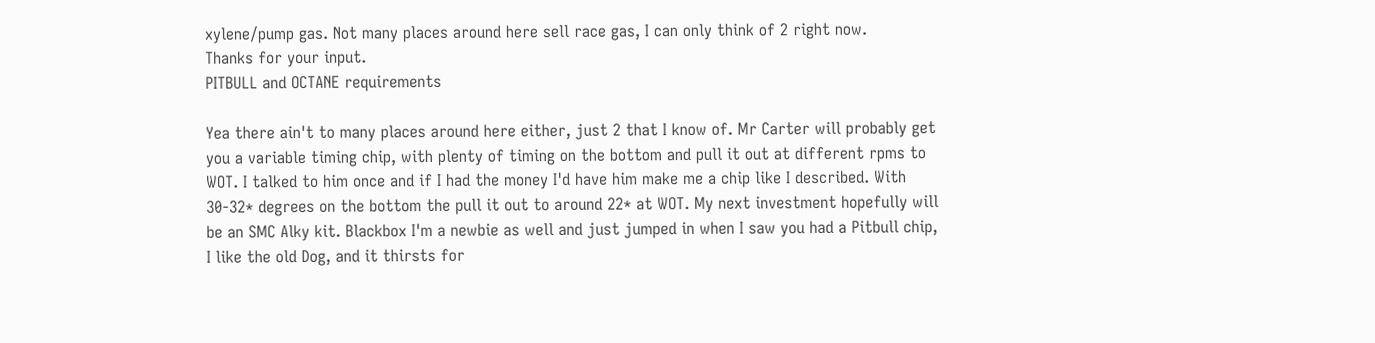xylene/pump gas. Not many places around here sell race gas, I can only think of 2 right now.
Thanks for your input.
PITBULL and OCTANE requirements

Yea there ain't to many places around here either, just 2 that I know of. Mr Carter will probably get you a variable timing chip, with plenty of timing on the bottom and pull it out at different rpms to WOT. I talked to him once and if I had the money I'd have him make me a chip like I described. With 30-32* degrees on the bottom the pull it out to around 22* at WOT. My next investment hopefully will be an SMC Alky kit. Blackbox I'm a newbie as well and just jumped in when I saw you had a Pitbull chip, I like the old Dog, and it thirsts for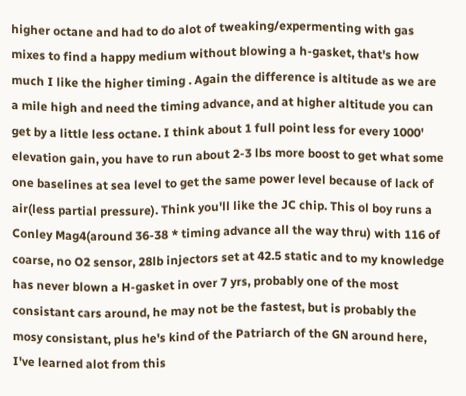higher octane and had to do alot of tweaking/expermenting with gas mixes to find a happy medium without blowing a h-gasket, that's how much I like the higher timing . Again the difference is altitude as we are a mile high and need the timing advance, and at higher altitude you can get by a little less octane. I think about 1 full point less for every 1000' elevation gain, you have to run about 2-3 lbs more boost to get what some one baselines at sea level to get the same power level because of lack of air(less partial pressure). Think you'll like the JC chip. This ol boy runs a Conley Mag4(around 36-38 * timing advance all the way thru) with 116 of coarse, no O2 sensor, 28lb injectors set at 42.5 static and to my knowledge has never blown a H-gasket in over 7 yrs, probably one of the most consistant cars around, he may not be the fastest, but is probably the mosy consistant, plus he's kind of the Patriarch of the GN around here, I've learned alot from this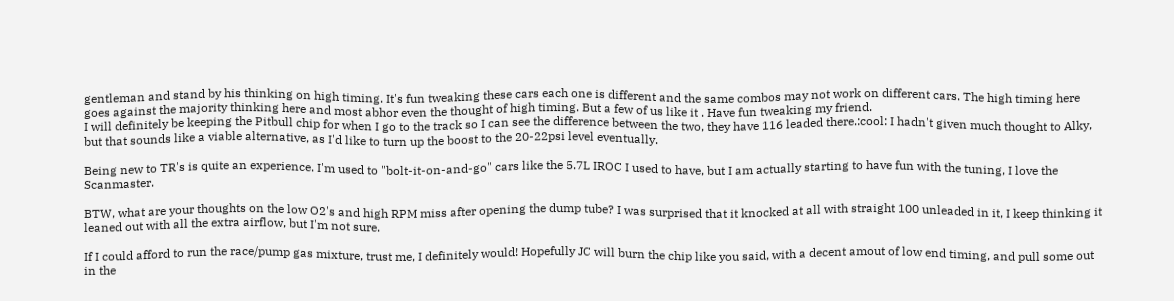gentleman and stand by his thinking on high timing. It's fun tweaking these cars each one is different and the same combos may not work on different cars. The high timing here goes against the majority thinking here and most abhor even the thought of high timing. But a few of us like it . Have fun tweaking my friend.
I will definitely be keeping the Pitbull chip for when I go to the track so I can see the difference between the two, they have 116 leaded there.:cool: I hadn't given much thought to Alky, but that sounds like a viable alternative, as I'd like to turn up the boost to the 20-22psi level eventually.

Being new to TR's is quite an experience. I'm used to "bolt-it-on-and-go" cars like the 5.7L IROC I used to have, but I am actually starting to have fun with the tuning, I love the Scanmaster.

BTW, what are your thoughts on the low O2's and high RPM miss after opening the dump tube? I was surprised that it knocked at all with straight 100 unleaded in it, I keep thinking it leaned out with all the extra airflow, but I'm not sure.

If I could afford to run the race/pump gas mixture, trust me, I definitely would! Hopefully JC will burn the chip like you said, with a decent amout of low end timing, and pull some out in the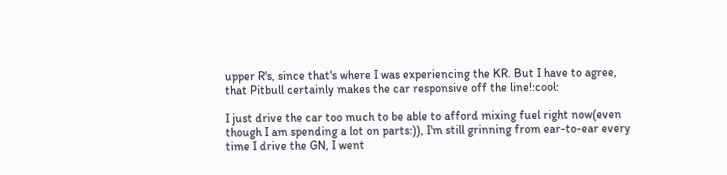upper R's, since that's where I was experiencing the KR. But I have to agree, that Pitbull certainly makes the car responsive off the line!:cool:

I just drive the car too much to be able to afford mixing fuel right now(even though I am spending a lot on parts:)), I'm still grinning from ear-to-ear every time I drive the GN, I went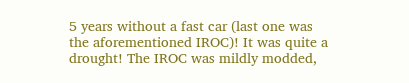5 years without a fast car (last one was the aforementioned IROC)! It was quite a drought! The IROC was mildly modded,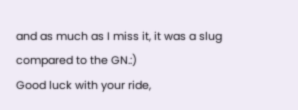and as much as I miss it, it was a slug compared to the GN.:)
Good luck with your ride,